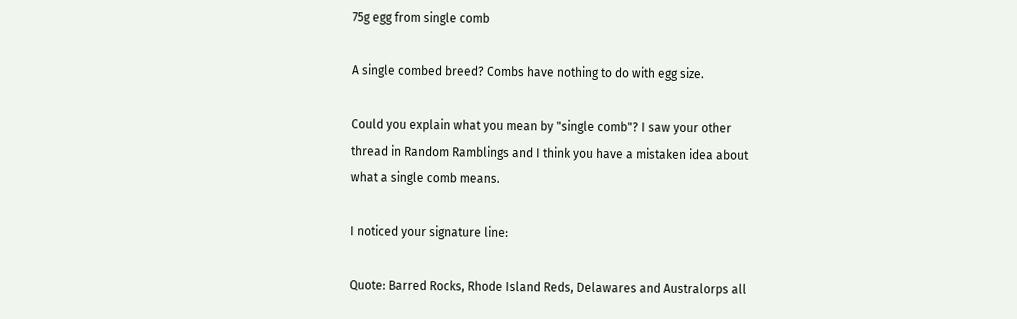75g egg from single comb

A single combed breed? Combs have nothing to do with egg size.

Could you explain what you mean by "single comb"? I saw your other thread in Random Ramblings and I think you have a mistaken idea about what a single comb means.

I noticed your signature line:

Quote: Barred Rocks, Rhode Island Reds, Delawares and Australorps all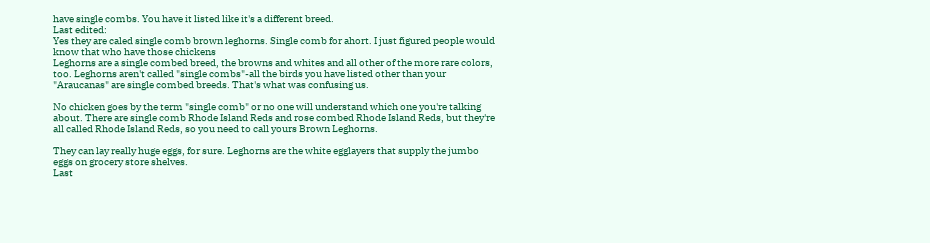have single combs. You have it listed like it's a different breed.
Last edited:
Yes they are caled single comb brown leghorns. Single comb for ahort. I just figured people would know that who have those chickens
Leghorns are a single combed breed, the browns and whites and all other of the more rare colors, too. Leghorns aren't called "single combs"-all the birds you have listed other than your "Araucanas" are single combed breeds. That's what was confusing us.

No chicken goes by the term "single comb" or no one will understand which one you're talking about. There are single comb Rhode Island Reds and rose combed Rhode Island Reds, but they're all called Rhode Island Reds, so you need to call yours Brown Leghorns.

They can lay really huge eggs, for sure. Leghorns are the white egglayers that supply the jumbo eggs on grocery store shelves.
Last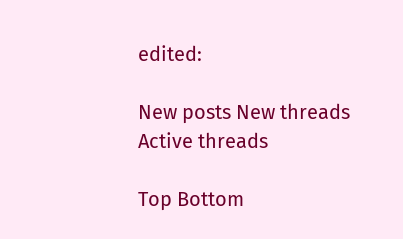edited:

New posts New threads Active threads

Top Bottom